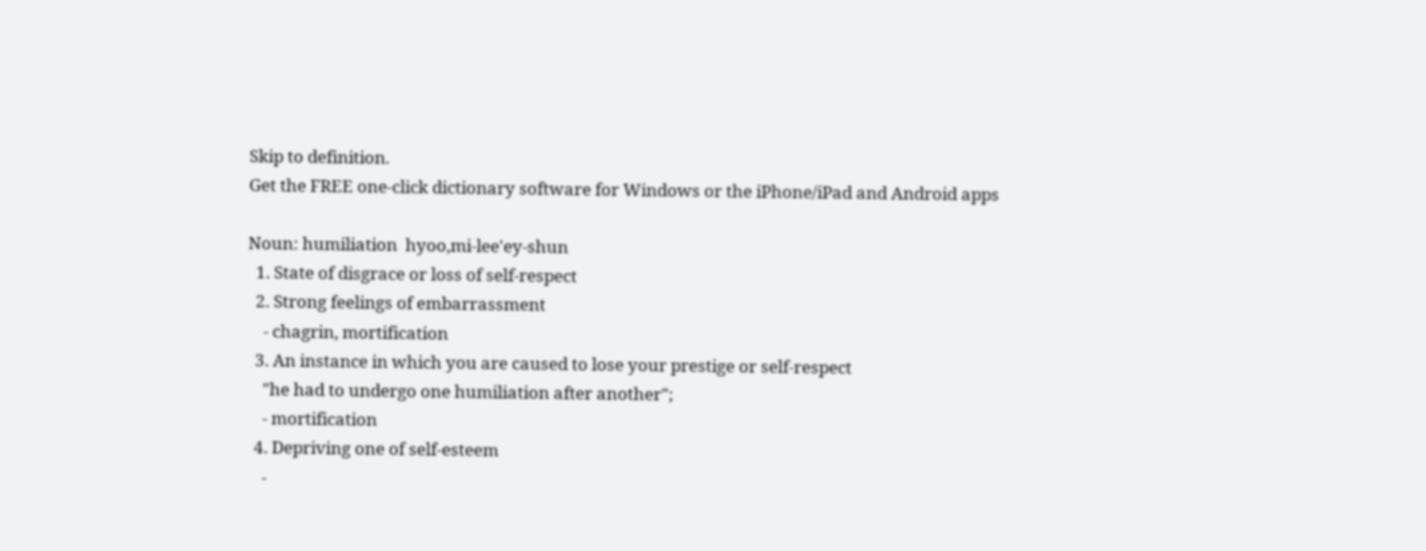Skip to definition.
Get the FREE one-click dictionary software for Windows or the iPhone/iPad and Android apps

Noun: humiliation  hyoo,mi-lee'ey-shun
  1. State of disgrace or loss of self-respect
  2. Strong feelings of embarrassment
    - chagrin, mortification
  3. An instance in which you are caused to lose your prestige or self-respect
    "he had to undergo one humiliation after another";
    - mortification
  4. Depriving one of self-esteem
    -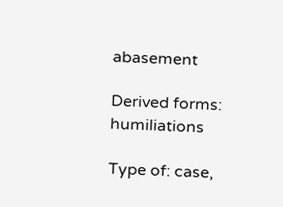abasement

Derived forms: humiliations

Type of: case,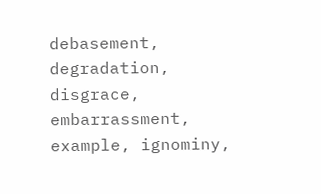debasement, degradation, disgrace, embarrassment, example, ignominy,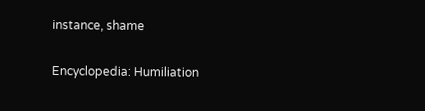instance, shame

Encyclopedia: Humiliation